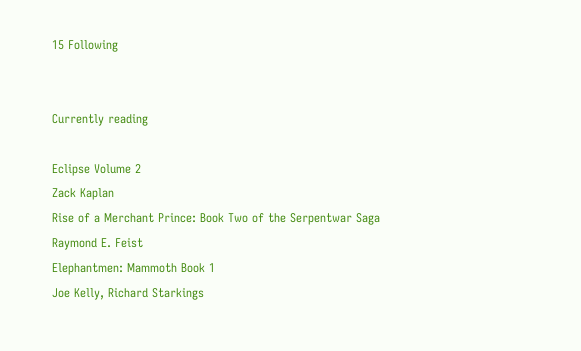15 Following


Currently reading

Eclipse Volume 2
Zack Kaplan
Rise of a Merchant Prince: Book Two of the Serpentwar Saga
Raymond E. Feist
Elephantmen: Mammoth Book 1
Joe Kelly, Richard Starkings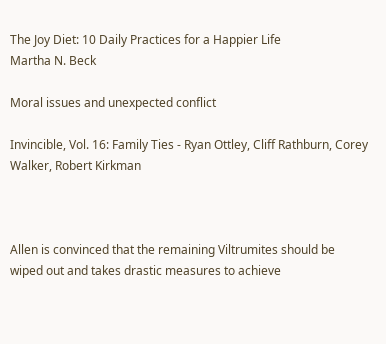The Joy Diet: 10 Daily Practices for a Happier Life
Martha N. Beck

Moral issues and unexpected conflict

Invincible, Vol. 16: Family Ties - Ryan Ottley, Cliff Rathburn, Corey Walker, Robert Kirkman



Allen is convinced that the remaining Viltrumites should be wiped out and takes drastic measures to achieve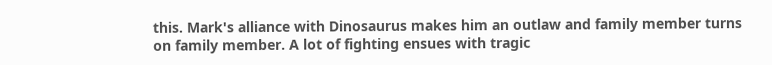this. Mark's alliance with Dinosaurus makes him an outlaw and family member turns on family member. A lot of fighting ensues with tragic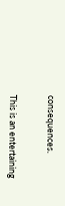consequences.


This is an entertaining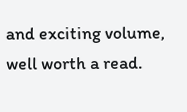and exciting volume, well worth a read.